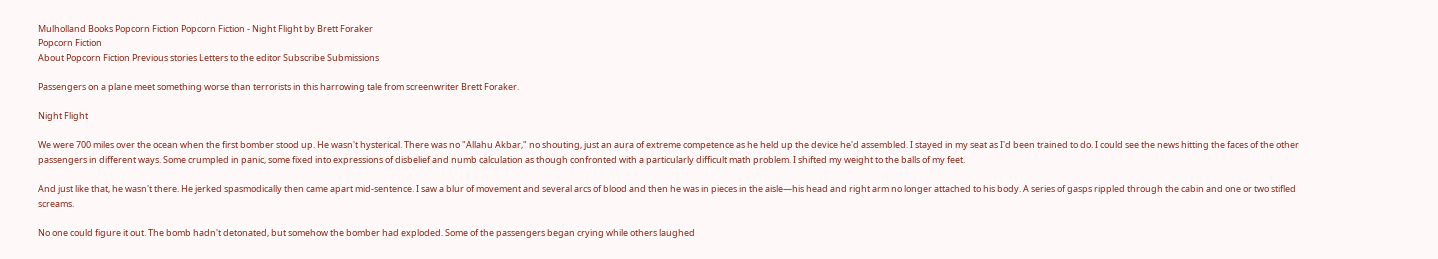Mulholland Books Popcorn Fiction Popcorn Fiction - Night Flight by Brett Foraker
Popcorn Fiction
About Popcorn Fiction Previous stories Letters to the editor Subscribe Submissions

Passengers on a plane meet something worse than terrorists in this harrowing tale from screenwriter Brett Foraker.

Night Flight

We were 700 miles over the ocean when the first bomber stood up. He wasn't hysterical. There was no "Allahu Akbar," no shouting, just an aura of extreme competence as he held up the device he'd assembled. I stayed in my seat as I'd been trained to do. I could see the news hitting the faces of the other passengers in different ways. Some crumpled in panic, some fixed into expressions of disbelief and numb calculation as though confronted with a particularly difficult math problem. I shifted my weight to the balls of my feet.

And just like that, he wasn't there. He jerked spasmodically then came apart mid-sentence. I saw a blur of movement and several arcs of blood and then he was in pieces in the aisle—his head and right arm no longer attached to his body. A series of gasps rippled through the cabin and one or two stifled screams.

No one could figure it out. The bomb hadn't detonated, but somehow the bomber had exploded. Some of the passengers began crying while others laughed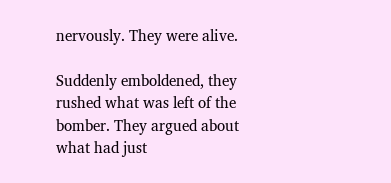nervously. They were alive.

Suddenly emboldened, they rushed what was left of the bomber. They argued about what had just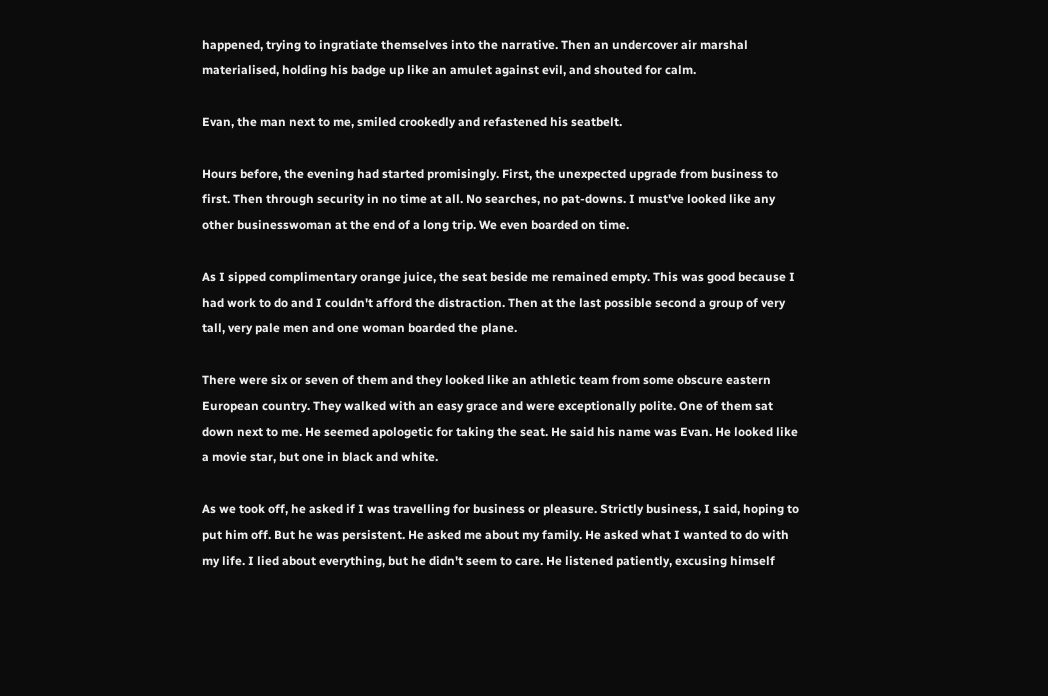happened, trying to ingratiate themselves into the narrative. Then an undercover air marshal materialised, holding his badge up like an amulet against evil, and shouted for calm.

Evan, the man next to me, smiled crookedly and refastened his seatbelt.

Hours before, the evening had started promisingly. First, the unexpected upgrade from business to first. Then through security in no time at all. No searches, no pat-downs. I must've looked like any other businesswoman at the end of a long trip. We even boarded on time.

As I sipped complimentary orange juice, the seat beside me remained empty. This was good because I had work to do and I couldn't afford the distraction. Then at the last possible second a group of very tall, very pale men and one woman boarded the plane.

There were six or seven of them and they looked like an athletic team from some obscure eastern European country. They walked with an easy grace and were exceptionally polite. One of them sat down next to me. He seemed apologetic for taking the seat. He said his name was Evan. He looked like a movie star, but one in black and white.

As we took off, he asked if I was travelling for business or pleasure. Strictly business, I said, hoping to put him off. But he was persistent. He asked me about my family. He asked what I wanted to do with my life. I lied about everything, but he didn't seem to care. He listened patiently, excusing himself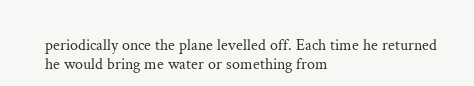periodically once the plane levelled off. Each time he returned he would bring me water or something from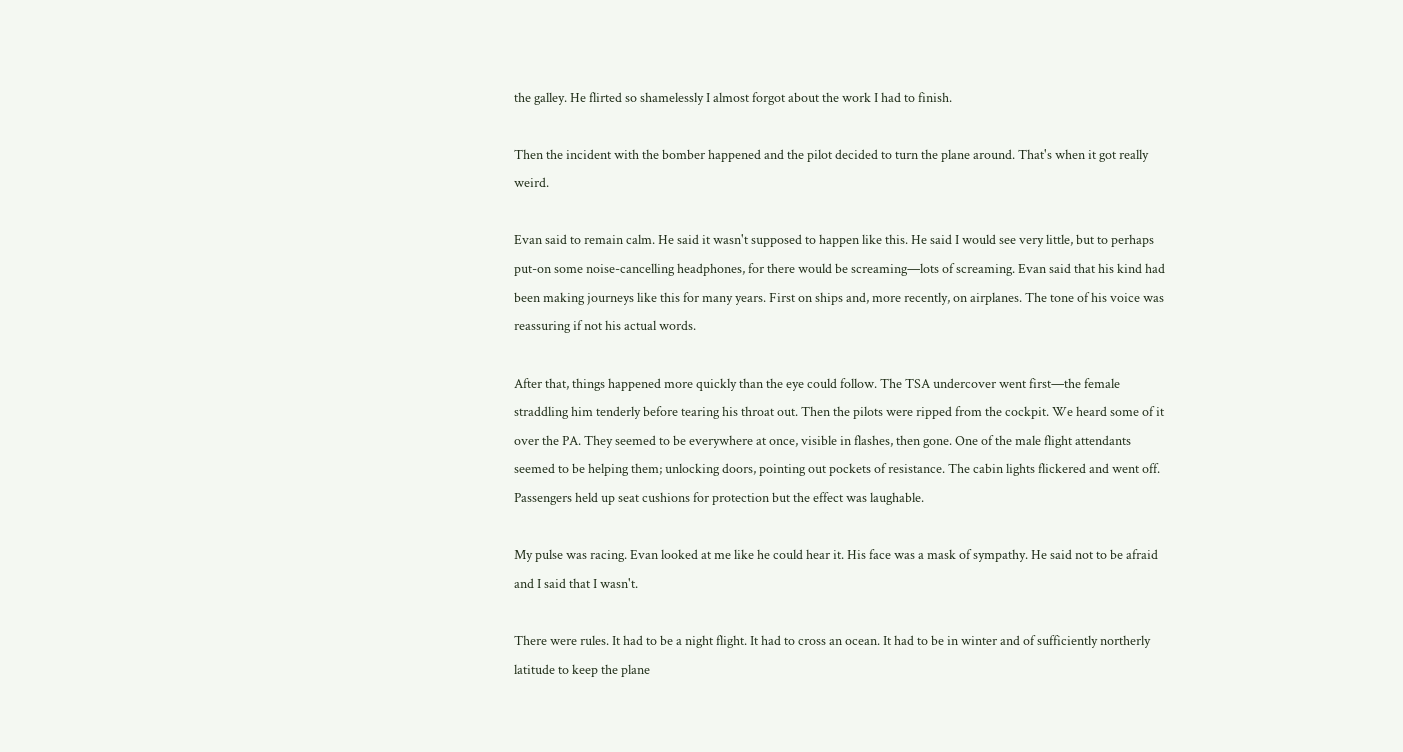the galley. He flirted so shamelessly I almost forgot about the work I had to finish.

Then the incident with the bomber happened and the pilot decided to turn the plane around. That's when it got really weird.

Evan said to remain calm. He said it wasn't supposed to happen like this. He said I would see very little, but to perhaps put-on some noise-cancelling headphones, for there would be screaming—lots of screaming. Evan said that his kind had been making journeys like this for many years. First on ships and, more recently, on airplanes. The tone of his voice was reassuring if not his actual words.

After that, things happened more quickly than the eye could follow. The TSA undercover went first—the female straddling him tenderly before tearing his throat out. Then the pilots were ripped from the cockpit. We heard some of it over the PA. They seemed to be everywhere at once, visible in flashes, then gone. One of the male flight attendants seemed to be helping them; unlocking doors, pointing out pockets of resistance. The cabin lights flickered and went off. Passengers held up seat cushions for protection but the effect was laughable.

My pulse was racing. Evan looked at me like he could hear it. His face was a mask of sympathy. He said not to be afraid and I said that I wasn't.

There were rules. It had to be a night flight. It had to cross an ocean. It had to be in winter and of sufficiently northerly latitude to keep the plane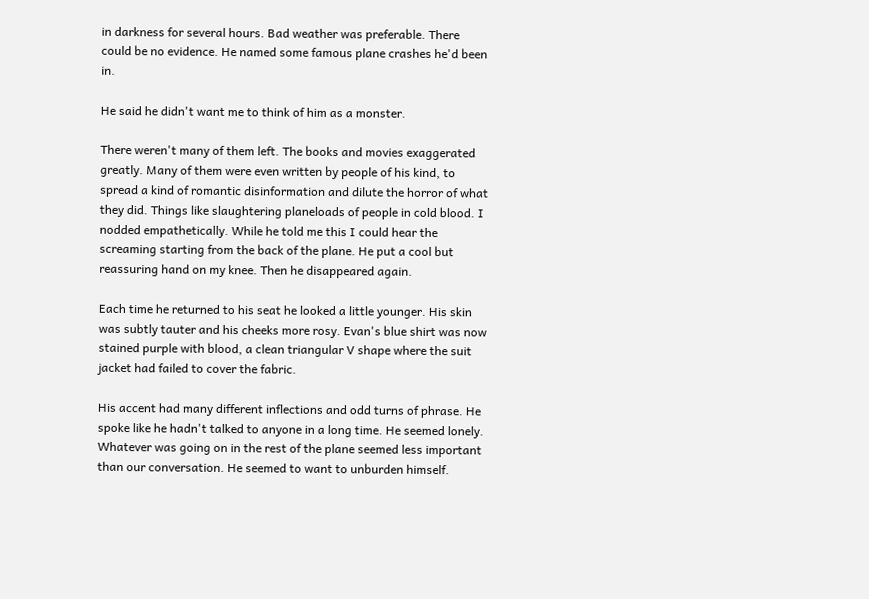in darkness for several hours. Bad weather was preferable. There could be no evidence. He named some famous plane crashes he'd been in.

He said he didn't want me to think of him as a monster.

There weren't many of them left. The books and movies exaggerated greatly. Many of them were even written by people of his kind, to spread a kind of romantic disinformation and dilute the horror of what they did. Things like slaughtering planeloads of people in cold blood. I nodded empathetically. While he told me this I could hear the screaming starting from the back of the plane. He put a cool but reassuring hand on my knee. Then he disappeared again.

Each time he returned to his seat he looked a little younger. His skin was subtly tauter and his cheeks more rosy. Evan's blue shirt was now stained purple with blood, a clean triangular V shape where the suit jacket had failed to cover the fabric.

His accent had many different inflections and odd turns of phrase. He spoke like he hadn't talked to anyone in a long time. He seemed lonely. Whatever was going on in the rest of the plane seemed less important than our conversation. He seemed to want to unburden himself.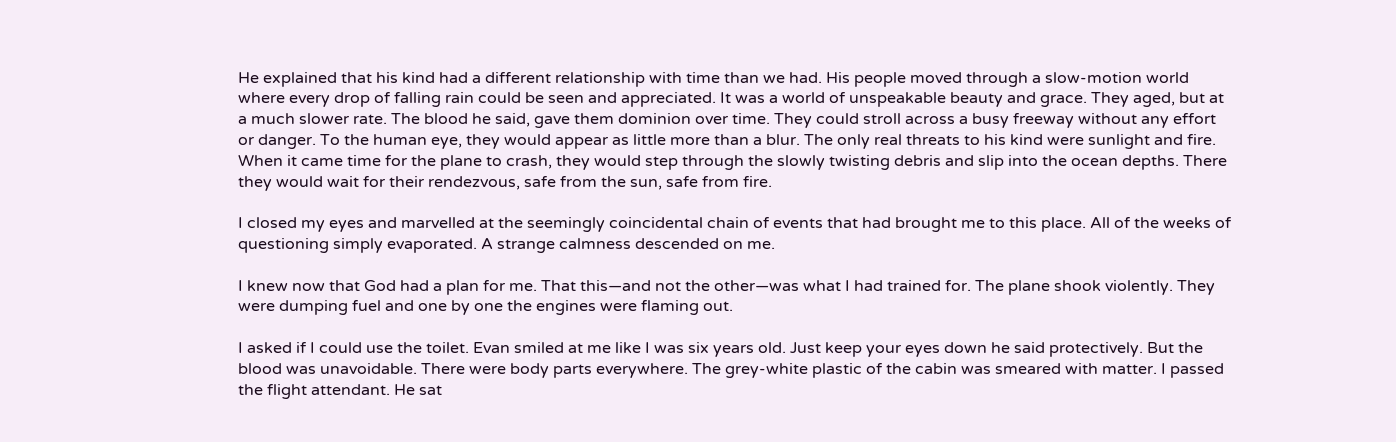He explained that his kind had a different relationship with time than we had. His people moved through a slow-motion world where every drop of falling rain could be seen and appreciated. It was a world of unspeakable beauty and grace. They aged, but at a much slower rate. The blood he said, gave them dominion over time. They could stroll across a busy freeway without any effort or danger. To the human eye, they would appear as little more than a blur. The only real threats to his kind were sunlight and fire. When it came time for the plane to crash, they would step through the slowly twisting debris and slip into the ocean depths. There they would wait for their rendezvous, safe from the sun, safe from fire.

I closed my eyes and marvelled at the seemingly coincidental chain of events that had brought me to this place. All of the weeks of questioning simply evaporated. A strange calmness descended on me.

I knew now that God had a plan for me. That this—and not the other—was what I had trained for. The plane shook violently. They were dumping fuel and one by one the engines were flaming out.

I asked if I could use the toilet. Evan smiled at me like I was six years old. Just keep your eyes down he said protectively. But the blood was unavoidable. There were body parts everywhere. The grey-white plastic of the cabin was smeared with matter. I passed the flight attendant. He sat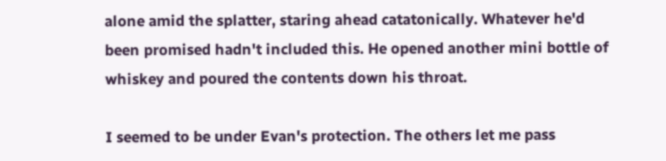alone amid the splatter, staring ahead catatonically. Whatever he'd been promised hadn't included this. He opened another mini bottle of whiskey and poured the contents down his throat.

I seemed to be under Evan's protection. The others let me pass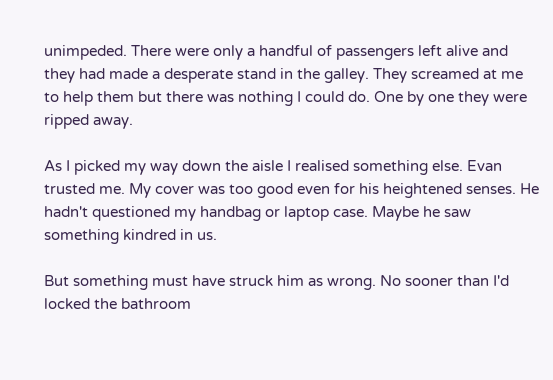unimpeded. There were only a handful of passengers left alive and they had made a desperate stand in the galley. They screamed at me to help them but there was nothing I could do. One by one they were ripped away.

As I picked my way down the aisle I realised something else. Evan trusted me. My cover was too good even for his heightened senses. He hadn't questioned my handbag or laptop case. Maybe he saw something kindred in us.

But something must have struck him as wrong. No sooner than I'd locked the bathroom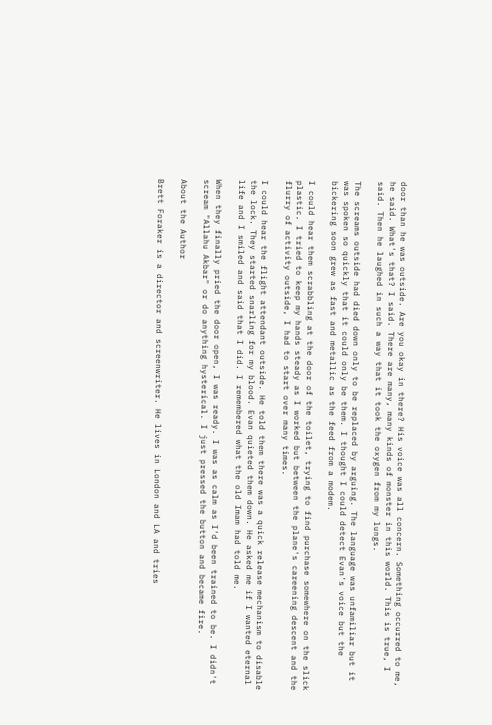door than he was outside. Are you okay in there? His voice was all concern. Something occurred to me, he said. What's that? I said. There are many, many kinds of monster in this world. This is true, I said. Then he laughed in such a way that it took the oxygen from my lungs.

The screams outside had died down only to be replaced by arguing. The language was unfamiliar but it was spoken so quickly that it could only be them. I thought I could detect Evan's voice but the bickering soon grew as fast and metallic as the feed from a modem.

I could hear them scrabbling at the door of the toilet, trying to find purchase somewhere on the slick plastic. I tried to keep my hands steady as I worked but between the plane's careening descent and the flurry of activity outside, I had to start over many times.

I could hear the flight attendant outside. He told them there was a quick release mechanism to disable the lock. They started snarling for my blood. Evan quieted them down. He asked me if I wanted eternal life and I smiled and said that I did. I remembered what the old Imam had told me.

When they finally pried the door open, I was ready. I was as calm as I'd been trained to be. I didn't scream "Allahu Akbar" or do anything hysterical. I just pressed the button and became fire.

About the Author

Brett Foraker is a director and screenwriter. He lives in London and LA and tries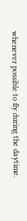whenever possible to fly during the daytime.